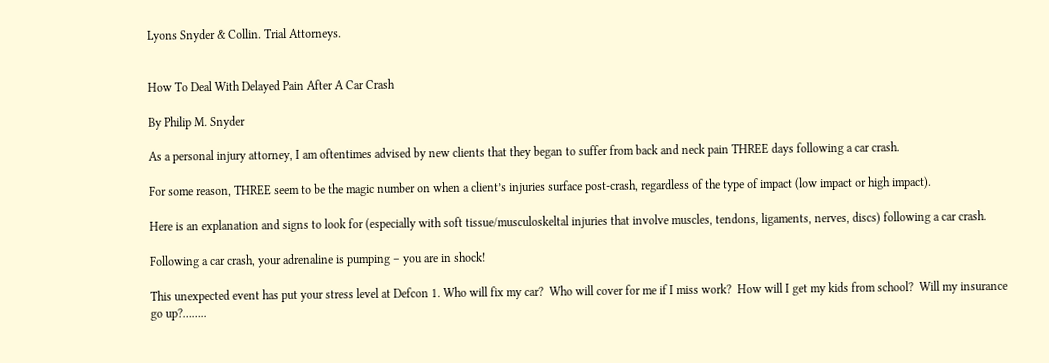Lyons Snyder & Collin. Trial Attorneys.


How To Deal With Delayed Pain After A Car Crash

By Philip M. Snyder

As a personal injury attorney, I am oftentimes advised by new clients that they began to suffer from back and neck pain THREE days following a car crash.

For some reason, THREE seem to be the magic number on when a client’s injuries surface post-crash, regardless of the type of impact (low impact or high impact).

Here is an explanation and signs to look for (especially with soft tissue/musculoskeltal injuries that involve muscles, tendons, ligaments, nerves, discs) following a car crash.

Following a car crash, your adrenaline is pumping – you are in shock!

This unexpected event has put your stress level at Defcon 1. Who will fix my car?  Who will cover for me if I miss work?  How will I get my kids from school?  Will my insurance go up?……..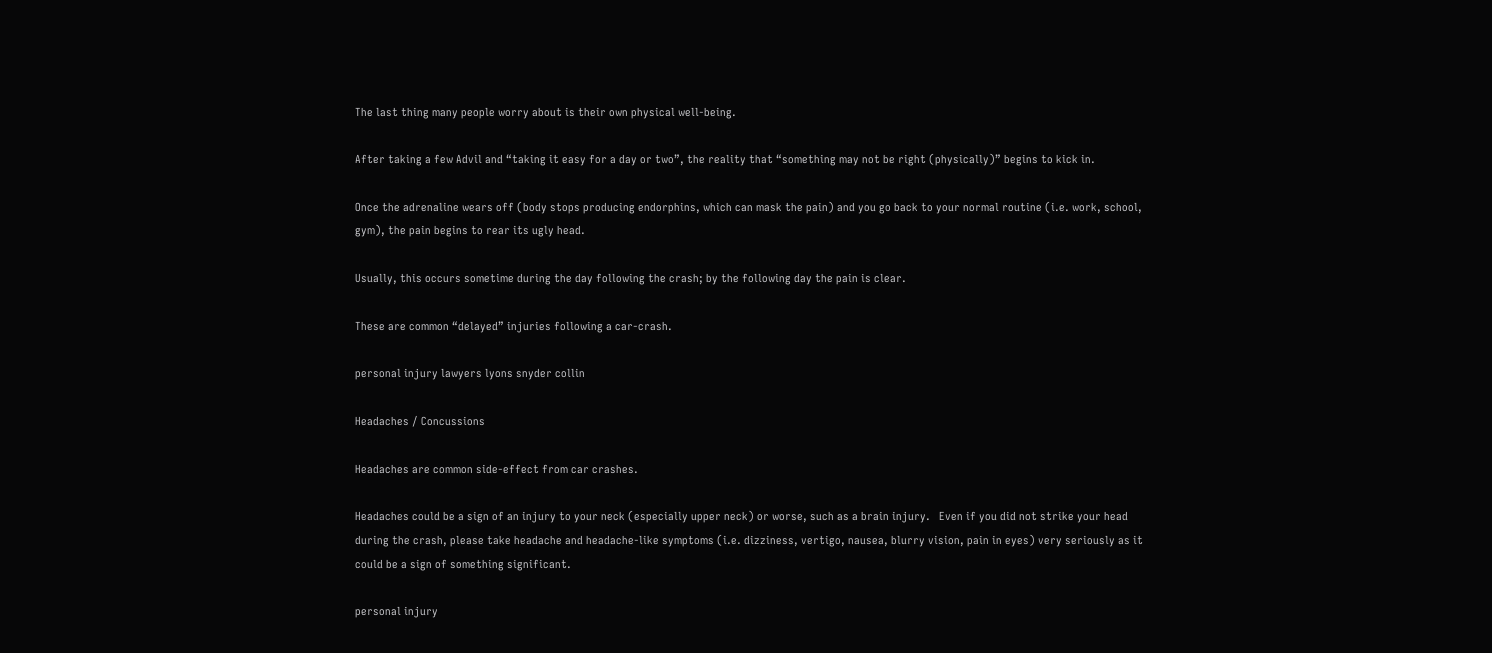The last thing many people worry about is their own physical well-being.

After taking a few Advil and “taking it easy for a day or two”, the reality that “something may not be right (physically)” begins to kick in.

Once the adrenaline wears off (body stops producing endorphins, which can mask the pain) and you go back to your normal routine (i.e. work, school, gym), the pain begins to rear its ugly head.

Usually, this occurs sometime during the day following the crash; by the following day the pain is clear.

These are common “delayed” injuries following a car-crash.

personal injury lawyers lyons snyder collin

Headaches / Concussions

Headaches are common side-effect from car crashes.

Headaches could be a sign of an injury to your neck (especially upper neck) or worse, such as a brain injury.   Even if you did not strike your head during the crash, please take headache and headache-like symptoms (i.e. dizziness, vertigo, nausea, blurry vision, pain in eyes) very seriously as it could be a sign of something significant.

personal injury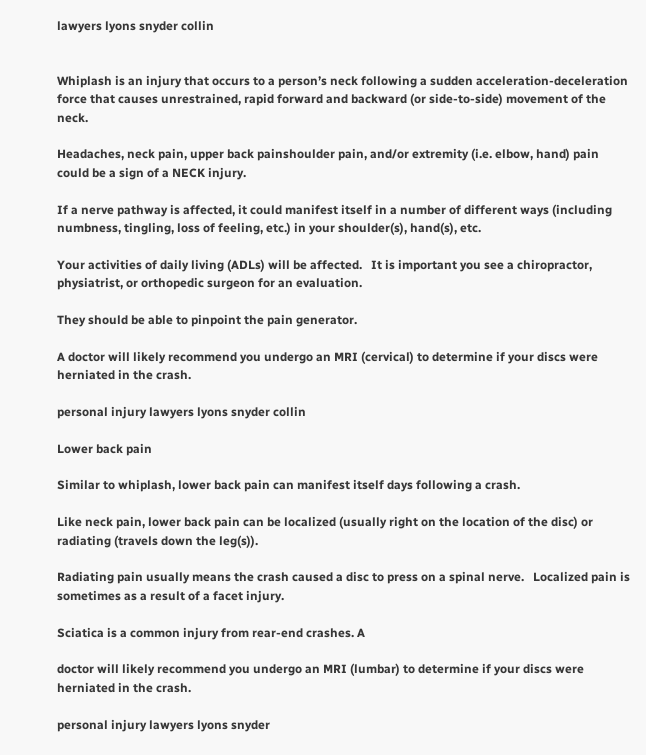lawyers lyons snyder collin


Whiplash is an injury that occurs to a person’s neck following a sudden acceleration-deceleration force that causes unrestrained, rapid forward and backward (or side-to-side) movement of the neck.

Headaches, neck pain, upper back painshoulder pain, and/or extremity (i.e. elbow, hand) pain could be a sign of a NECK injury.

If a nerve pathway is affected, it could manifest itself in a number of different ways (including numbness, tingling, loss of feeling, etc.) in your shoulder(s), hand(s), etc.

Your activities of daily living (ADLs) will be affected.   It is important you see a chiropractor, physiatrist, or orthopedic surgeon for an evaluation.

They should be able to pinpoint the pain generator.

A doctor will likely recommend you undergo an MRI (cervical) to determine if your discs were herniated in the crash.

personal injury lawyers lyons snyder collin

Lower back pain

Similar to whiplash, lower back pain can manifest itself days following a crash.

Like neck pain, lower back pain can be localized (usually right on the location of the disc) or radiating (travels down the leg(s)).

Radiating pain usually means the crash caused a disc to press on a spinal nerve.   Localized pain is sometimes as a result of a facet injury.

Sciatica is a common injury from rear-end crashes. A

doctor will likely recommend you undergo an MRI (lumbar) to determine if your discs were herniated in the crash.

personal injury lawyers lyons snyder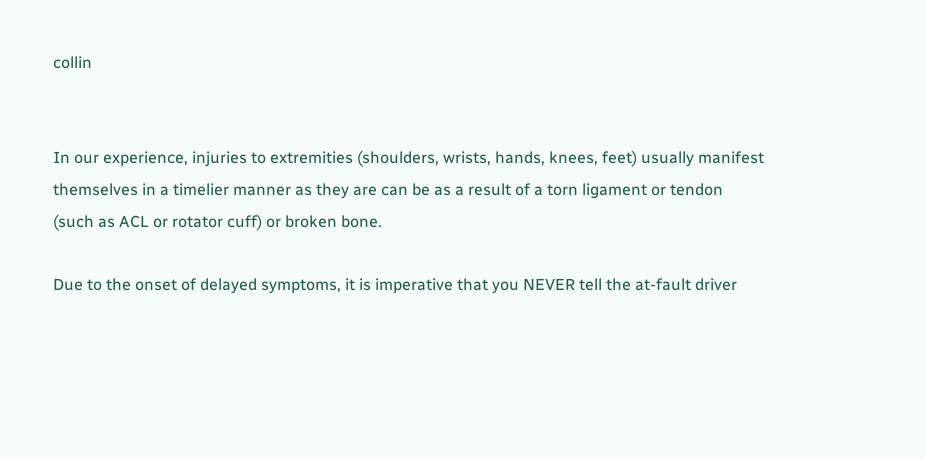collin


In our experience, injuries to extremities (shoulders, wrists, hands, knees, feet) usually manifest themselves in a timelier manner as they are can be as a result of a torn ligament or tendon (such as ACL or rotator cuff) or broken bone.

Due to the onset of delayed symptoms, it is imperative that you NEVER tell the at-fault driver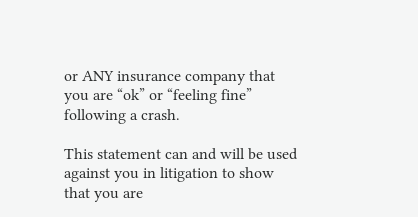or ANY insurance company that you are “ok” or “feeling fine” following a crash.

This statement can and will be used against you in litigation to show that you are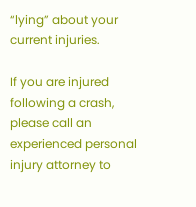“lying” about your current injuries.

If you are injured following a crash, please call an experienced personal injury attorney to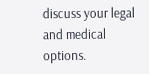discuss your legal and medical options.